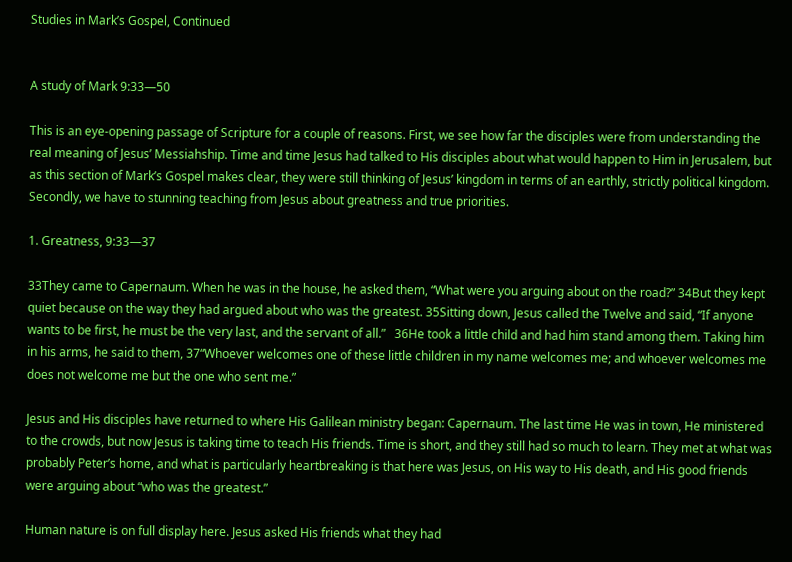Studies in Mark’s Gospel, Continued


A study of Mark 9:33—50

This is an eye-opening passage of Scripture for a couple of reasons. First, we see how far the disciples were from understanding the real meaning of Jesus’ Messiahship. Time and time Jesus had talked to His disciples about what would happen to Him in Jerusalem, but as this section of Mark’s Gospel makes clear, they were still thinking of Jesus’ kingdom in terms of an earthly, strictly political kingdom. Secondly, we have to stunning teaching from Jesus about greatness and true priorities.

1. Greatness, 9:33—37

33They came to Capernaum. When he was in the house, he asked them, “What were you arguing about on the road?” 34But they kept quiet because on the way they had argued about who was the greatest. 35Sitting down, Jesus called the Twelve and said, “If anyone wants to be first, he must be the very last, and the servant of all.”   36He took a little child and had him stand among them. Taking him in his arms, he said to them, 37“Whoever welcomes one of these little children in my name welcomes me; and whoever welcomes me does not welcome me but the one who sent me.”

Jesus and His disciples have returned to where His Galilean ministry began: Capernaum. The last time He was in town, He ministered to the crowds, but now Jesus is taking time to teach His friends. Time is short, and they still had so much to learn. They met at what was probably Peter’s home, and what is particularly heartbreaking is that here was Jesus, on His way to His death, and His good friends were arguing about “who was the greatest.”

Human nature is on full display here. Jesus asked His friends what they had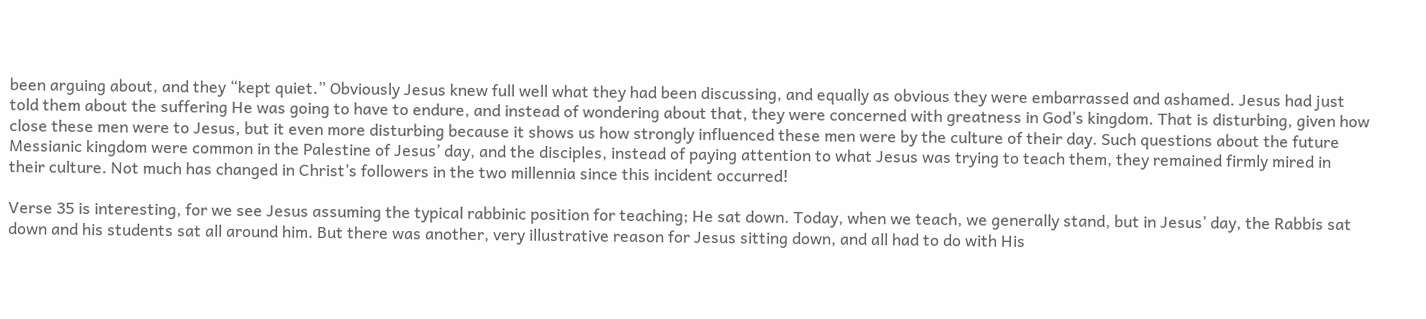been arguing about, and they “kept quiet.” Obviously Jesus knew full well what they had been discussing, and equally as obvious they were embarrassed and ashamed. Jesus had just told them about the suffering He was going to have to endure, and instead of wondering about that, they were concerned with greatness in God’s kingdom. That is disturbing, given how close these men were to Jesus, but it even more disturbing because it shows us how strongly influenced these men were by the culture of their day. Such questions about the future Messianic kingdom were common in the Palestine of Jesus’ day, and the disciples, instead of paying attention to what Jesus was trying to teach them, they remained firmly mired in their culture. Not much has changed in Christ’s followers in the two millennia since this incident occurred!

Verse 35 is interesting, for we see Jesus assuming the typical rabbinic position for teaching; He sat down. Today, when we teach, we generally stand, but in Jesus’ day, the Rabbis sat down and his students sat all around him. But there was another, very illustrative reason for Jesus sitting down, and all had to do with His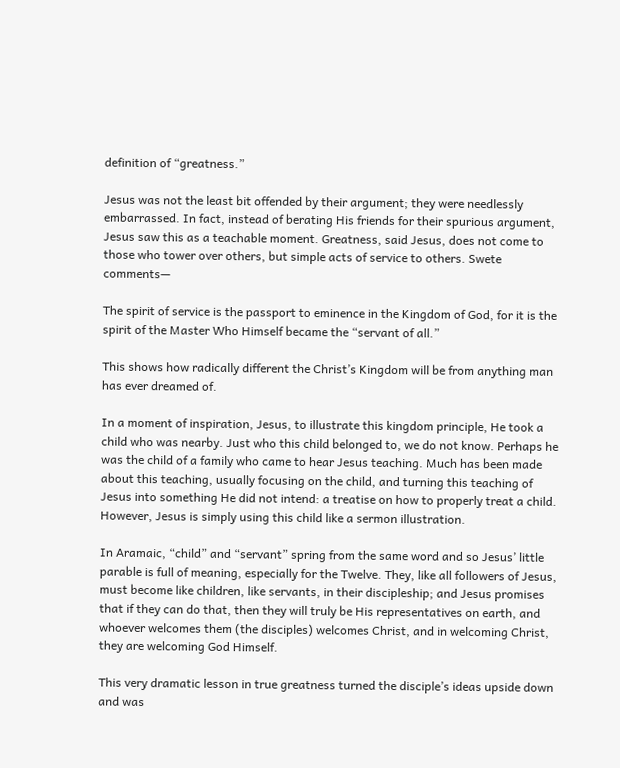definition of “greatness.”

Jesus was not the least bit offended by their argument; they were needlessly embarrassed. In fact, instead of berating His friends for their spurious argument, Jesus saw this as a teachable moment. Greatness, said Jesus, does not come to those who tower over others, but simple acts of service to others. Swete comments—

The spirit of service is the passport to eminence in the Kingdom of God, for it is the spirit of the Master Who Himself became the “servant of all.”

This shows how radically different the Christ’s Kingdom will be from anything man has ever dreamed of.

In a moment of inspiration, Jesus, to illustrate this kingdom principle, He took a child who was nearby. Just who this child belonged to, we do not know. Perhaps he was the child of a family who came to hear Jesus teaching. Much has been made about this teaching, usually focusing on the child, and turning this teaching of Jesus into something He did not intend: a treatise on how to properly treat a child. However, Jesus is simply using this child like a sermon illustration.

In Aramaic, “child” and “servant” spring from the same word and so Jesus’ little parable is full of meaning, especially for the Twelve. They, like all followers of Jesus, must become like children, like servants, in their discipleship; and Jesus promises that if they can do that, then they will truly be His representatives on earth, and whoever welcomes them (the disciples) welcomes Christ, and in welcoming Christ, they are welcoming God Himself.

This very dramatic lesson in true greatness turned the disciple’s ideas upside down and was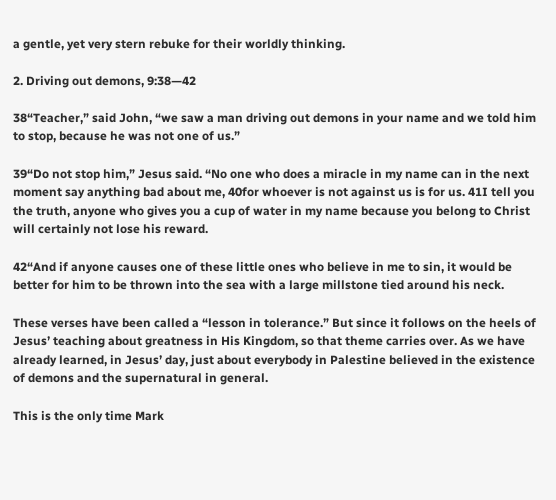a gentle, yet very stern rebuke for their worldly thinking.

2. Driving out demons, 9:38—42

38“Teacher,” said John, “we saw a man driving out demons in your name and we told him to stop, because he was not one of us.”

39“Do not stop him,” Jesus said. “No one who does a miracle in my name can in the next moment say anything bad about me, 40for whoever is not against us is for us. 41I tell you the truth, anyone who gives you a cup of water in my name because you belong to Christ will certainly not lose his reward.

42“And if anyone causes one of these little ones who believe in me to sin, it would be better for him to be thrown into the sea with a large millstone tied around his neck.

These verses have been called a “lesson in tolerance.” But since it follows on the heels of Jesus’ teaching about greatness in His Kingdom, so that theme carries over. As we have already learned, in Jesus’ day, just about everybody in Palestine believed in the existence of demons and the supernatural in general.

This is the only time Mark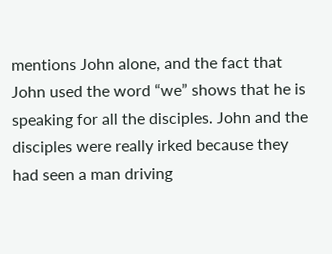mentions John alone, and the fact that John used the word “we” shows that he is speaking for all the disciples. John and the disciples were really irked because they had seen a man driving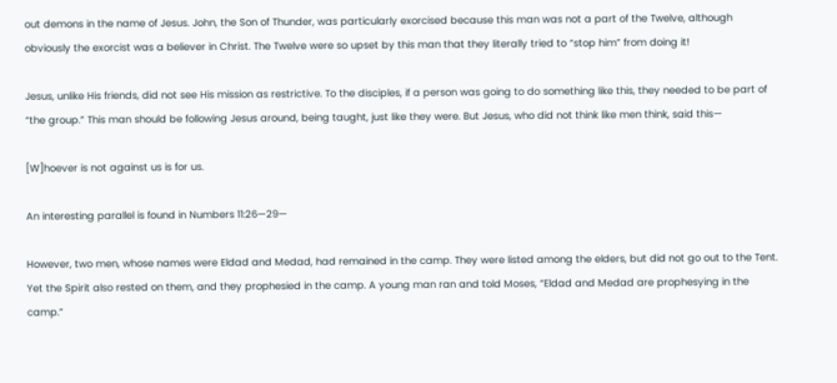out demons in the name of Jesus. John, the Son of Thunder, was particularly exorcised because this man was not a part of the Twelve, although obviously the exorcist was a believer in Christ. The Twelve were so upset by this man that they literally tried to “stop him” from doing it!

Jesus, unlike His friends, did not see His mission as restrictive. To the disciples, if a person was going to do something like this, they needed to be part of “the group.” This man should be following Jesus around, being taught, just like they were. But Jesus, who did not think like men think, said this—

[W]hoever is not against us is for us.

An interesting parallel is found in Numbers 11:26—29—

However, two men, whose names were Eldad and Medad, had remained in the camp. They were listed among the elders, but did not go out to the Tent. Yet the Spirit also rested on them, and they prophesied in the camp. A young man ran and told Moses, “Eldad and Medad are prophesying in the camp.”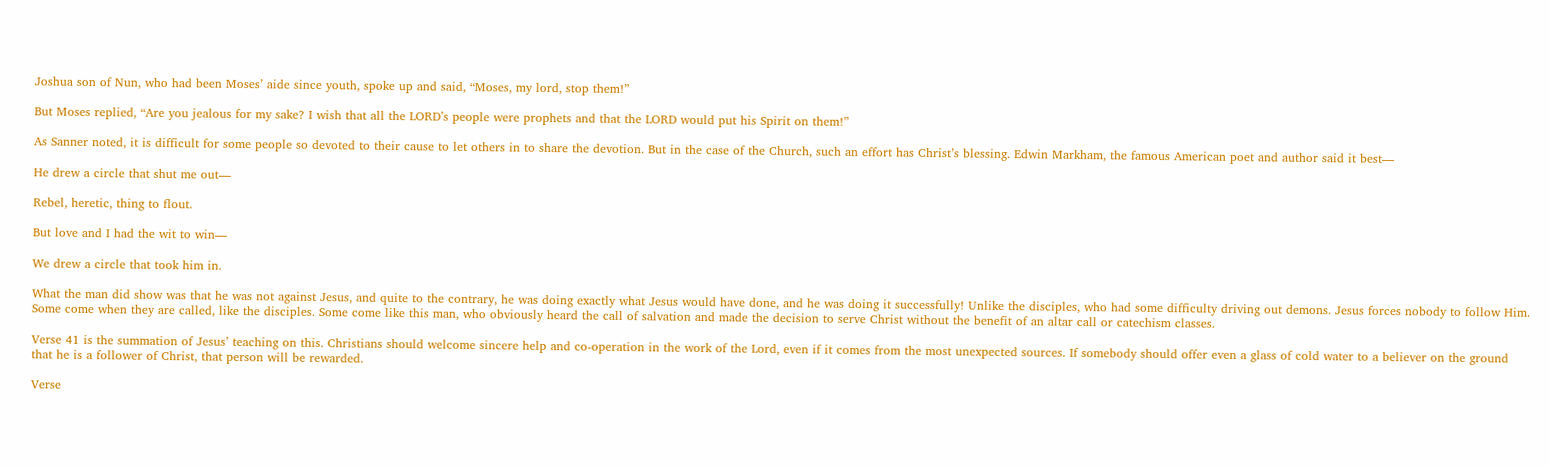Joshua son of Nun, who had been Moses’ aide since youth, spoke up and said, “Moses, my lord, stop them!”

But Moses replied, “Are you jealous for my sake? I wish that all the LORD’s people were prophets and that the LORD would put his Spirit on them!”

As Sanner noted, it is difficult for some people so devoted to their cause to let others in to share the devotion. But in the case of the Church, such an effort has Christ’s blessing. Edwin Markham, the famous American poet and author said it best—

He drew a circle that shut me out—

Rebel, heretic, thing to flout.

But love and I had the wit to win—

We drew a circle that took him in.

What the man did show was that he was not against Jesus, and quite to the contrary, he was doing exactly what Jesus would have done, and he was doing it successfully! Unlike the disciples, who had some difficulty driving out demons. Jesus forces nobody to follow Him. Some come when they are called, like the disciples. Some come like this man, who obviously heard the call of salvation and made the decision to serve Christ without the benefit of an altar call or catechism classes.

Verse 41 is the summation of Jesus’ teaching on this. Christians should welcome sincere help and co-operation in the work of the Lord, even if it comes from the most unexpected sources. If somebody should offer even a glass of cold water to a believer on the ground that he is a follower of Christ, that person will be rewarded.

Verse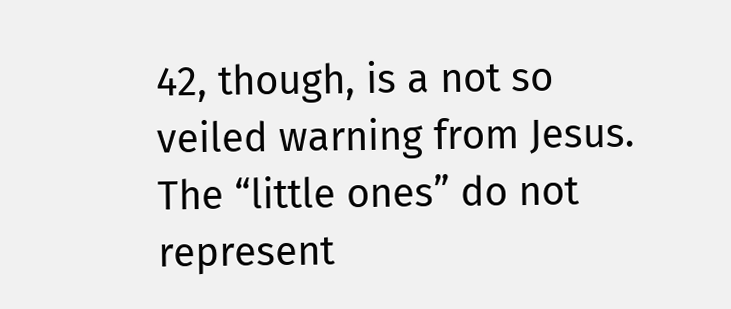42, though, is a not so veiled warning from Jesus. The “little ones” do not represent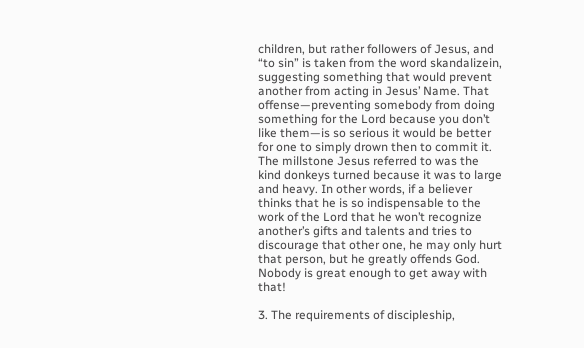children, but rather followers of Jesus, and “to sin” is taken from the word skandalizein, suggesting something that would prevent another from acting in Jesus’ Name. That offense—preventing somebody from doing something for the Lord because you don’t like them—is so serious it would be better for one to simply drown then to commit it. The millstone Jesus referred to was the kind donkeys turned because it was to large and heavy. In other words, if a believer thinks that he is so indispensable to the work of the Lord that he won’t recognize another’s gifts and talents and tries to discourage that other one, he may only hurt that person, but he greatly offends God. Nobody is great enough to get away with that!

3. The requirements of discipleship,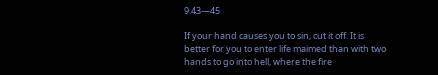9:43—45

If your hand causes you to sin, cut it off. It is better for you to enter life maimed than with two hands to go into hell, where the fire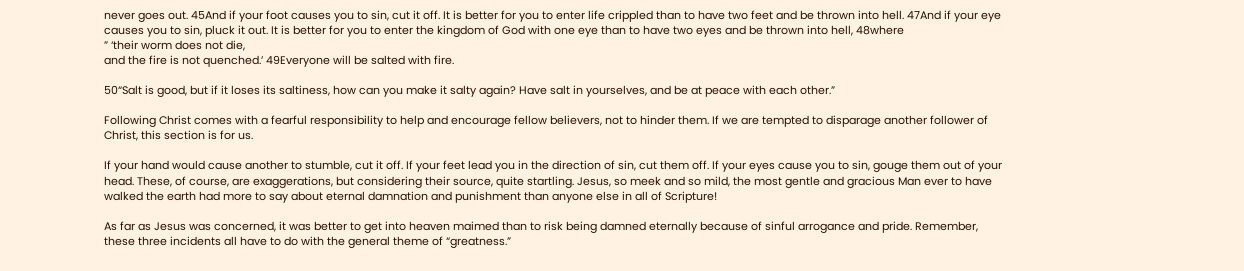never goes out. 45And if your foot causes you to sin, cut it off. It is better for you to enter life crippled than to have two feet and be thrown into hell. 47And if your eye causes you to sin, pluck it out. It is better for you to enter the kingdom of God with one eye than to have two eyes and be thrown into hell, 48where
” ‘their worm does not die,
and the fire is not quenched.’ 49Everyone will be salted with fire.

50“Salt is good, but if it loses its saltiness, how can you make it salty again? Have salt in yourselves, and be at peace with each other.”

Following Christ comes with a fearful responsibility to help and encourage fellow believers, not to hinder them. If we are tempted to disparage another follower of Christ, this section is for us.

If your hand would cause another to stumble, cut it off. If your feet lead you in the direction of sin, cut them off. If your eyes cause you to sin, gouge them out of your head. These, of course, are exaggerations, but considering their source, quite startling. Jesus, so meek and so mild, the most gentle and gracious Man ever to have walked the earth had more to say about eternal damnation and punishment than anyone else in all of Scripture!

As far as Jesus was concerned, it was better to get into heaven maimed than to risk being damned eternally because of sinful arrogance and pride. Remember, these three incidents all have to do with the general theme of “greatness.”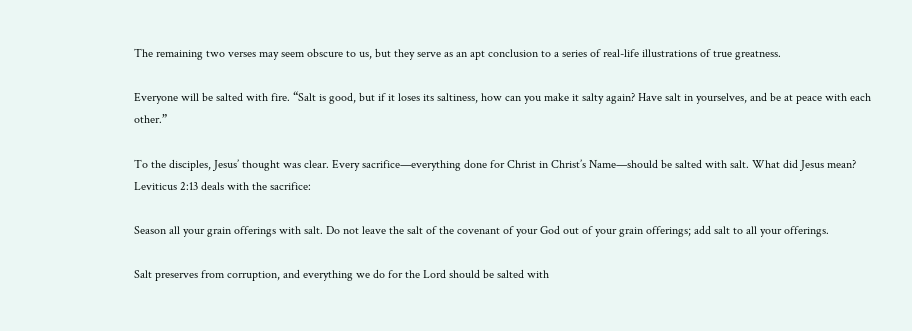The remaining two verses may seem obscure to us, but they serve as an apt conclusion to a series of real-life illustrations of true greatness.

Everyone will be salted with fire. “Salt is good, but if it loses its saltiness, how can you make it salty again? Have salt in yourselves, and be at peace with each other.”

To the disciples, Jesus’ thought was clear. Every sacrifice—everything done for Christ in Christ’s Name—should be salted with salt. What did Jesus mean? Leviticus 2:13 deals with the sacrifice:

Season all your grain offerings with salt. Do not leave the salt of the covenant of your God out of your grain offerings; add salt to all your offerings.

Salt preserves from corruption, and everything we do for the Lord should be salted with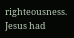righteousness. Jesus had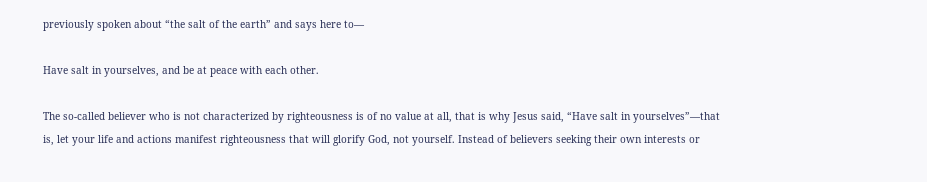previously spoken about “the salt of the earth” and says here to—

Have salt in yourselves, and be at peace with each other.

The so-called believer who is not characterized by righteousness is of no value at all, that is why Jesus said, “Have salt in yourselves”—that is, let your life and actions manifest righteousness that will glorify God, not yourself. Instead of believers seeking their own interests or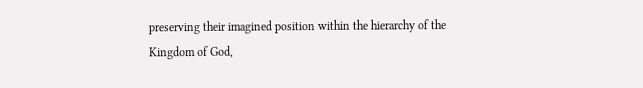preserving their imagined position within the hierarchy of the Kingdom of God,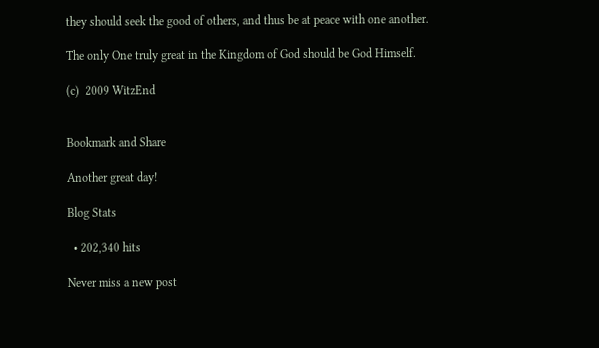they should seek the good of others, and thus be at peace with one another.

The only One truly great in the Kingdom of God should be God Himself.

(c)  2009 WitzEnd


Bookmark and Share

Another great day!

Blog Stats

  • 202,340 hits

Never miss a new post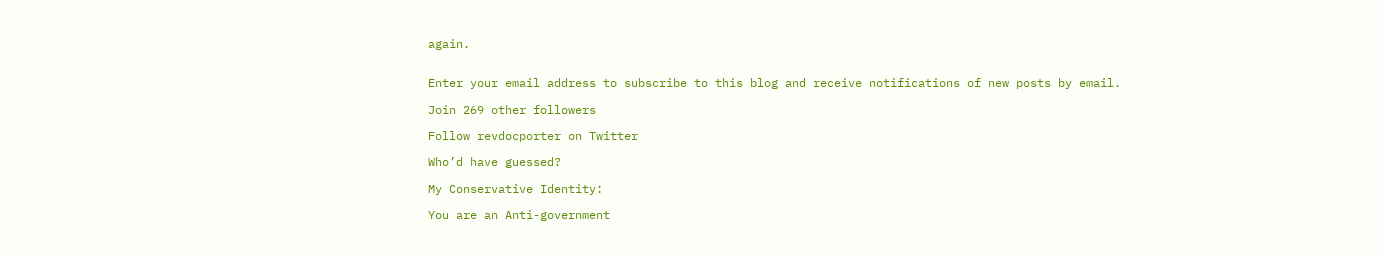again.


Enter your email address to subscribe to this blog and receive notifications of new posts by email.

Join 269 other followers

Follow revdocporter on Twitter

Who’d have guessed?

My Conservative Identity:

You are an Anti-government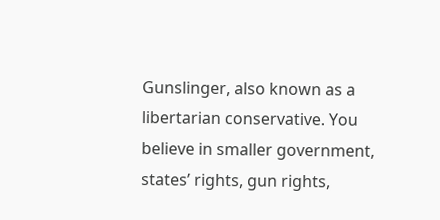Gunslinger, also known as a libertarian conservative. You believe in smaller government, states’ rights, gun rights,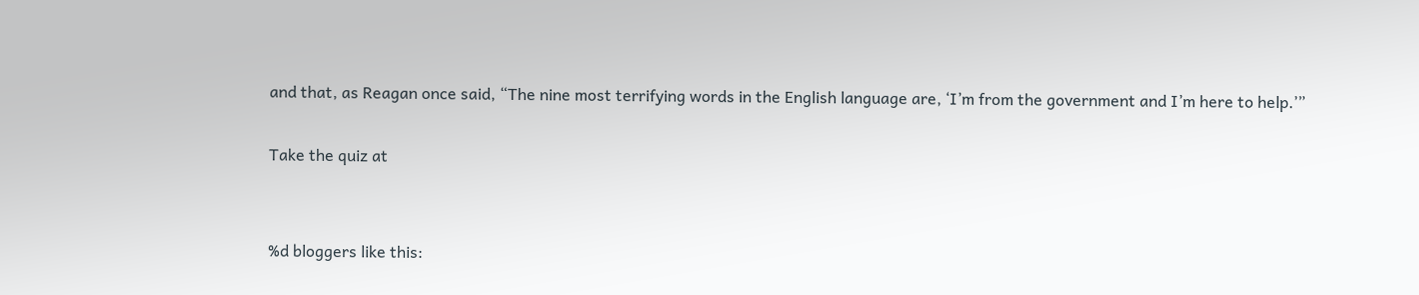and that, as Reagan once said, “The nine most terrifying words in the English language are, ‘I’m from the government and I’m here to help.’”

Take the quiz at


%d bloggers like this: